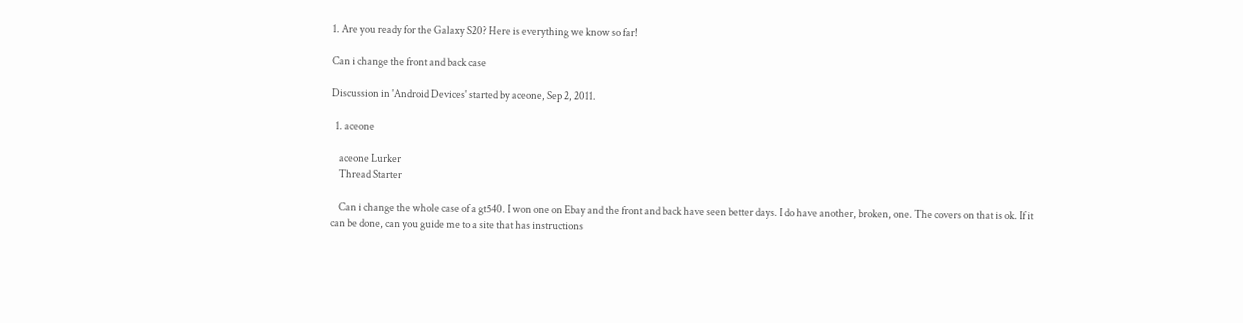1. Are you ready for the Galaxy S20? Here is everything we know so far!

Can i change the front and back case

Discussion in 'Android Devices' started by aceone, Sep 2, 2011.

  1. aceone

    aceone Lurker
    Thread Starter

    Can i change the whole case of a gt540. I won one on Ebay and the front and back have seen better days. I do have another, broken, one. The covers on that is ok. If it can be done, can you guide me to a site that has instructions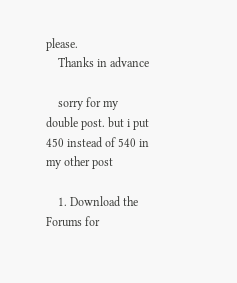please.
    Thanks in advance

    sorry for my double post. but i put 450 instead of 540 in my other post

    1. Download the Forums for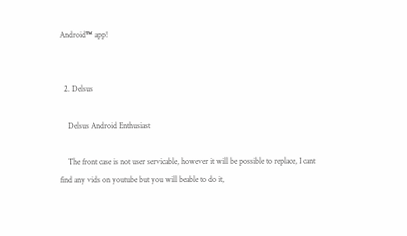Android™ app!


  2. Delsus

    Delsus Android Enthusiast

    The front case is not user servicable, however it will be possible to replace, I cant find any vids on youtube but you will beable to do it,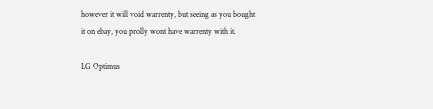however it will void warrenty, but seeing as you bought it on ebay, you prolly wont have warrenty with it.

LG Optimus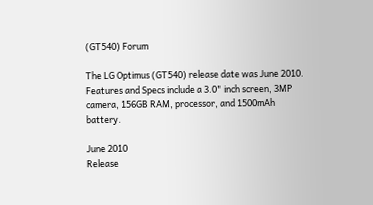(GT540) Forum

The LG Optimus (GT540) release date was June 2010. Features and Specs include a 3.0" inch screen, 3MP camera, 156GB RAM, processor, and 1500mAh battery.

June 2010
Release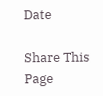Date

Share This Page